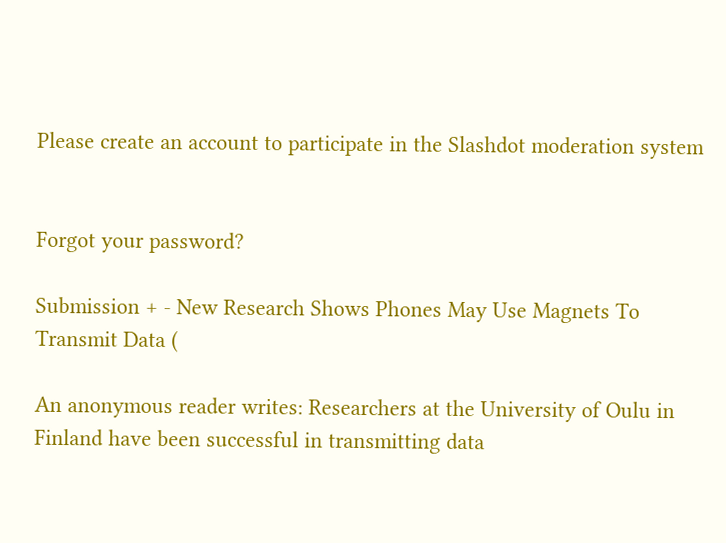Please create an account to participate in the Slashdot moderation system


Forgot your password?

Submission + - New Research Shows Phones May Use Magnets To Transmit Data (

An anonymous reader writes: Researchers at the University of Oulu in Finland have been successful in transmitting data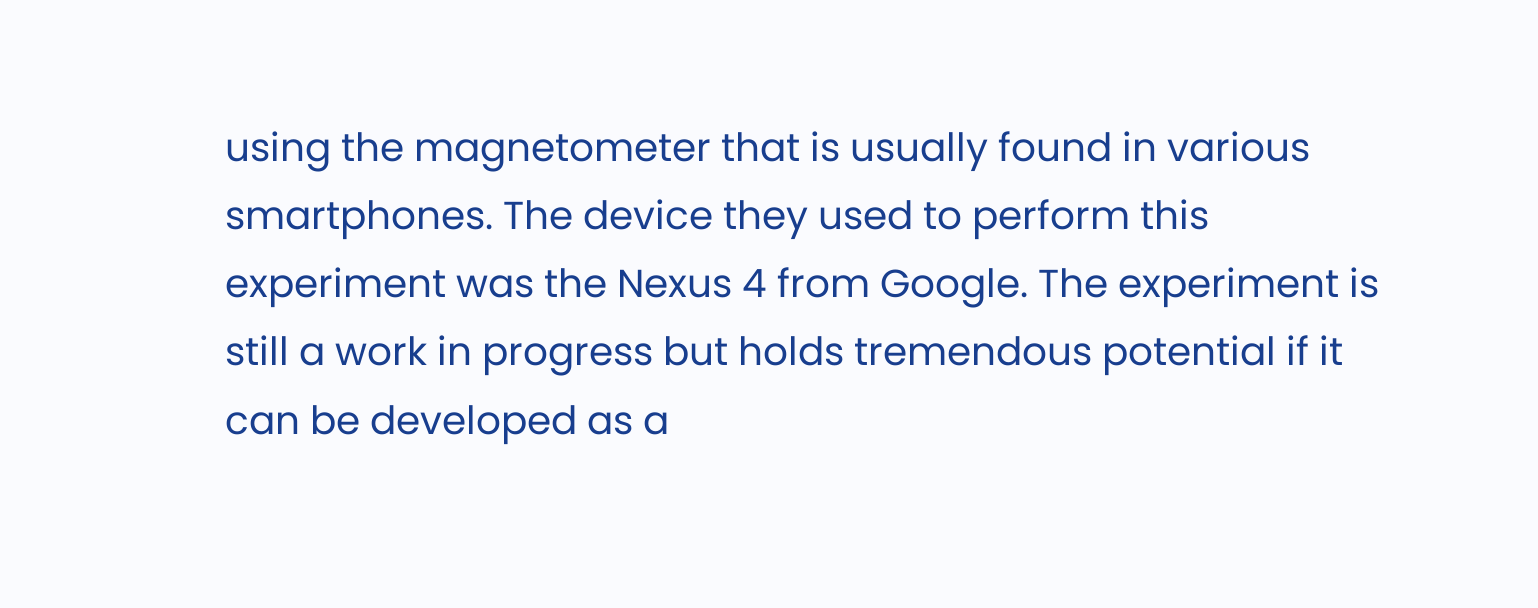using the magnetometer that is usually found in various smartphones. The device they used to perform this experiment was the Nexus 4 from Google. The experiment is still a work in progress but holds tremendous potential if it can be developed as a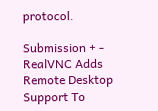protocol.

Submission + - RealVNC Adds Remote Desktop Support To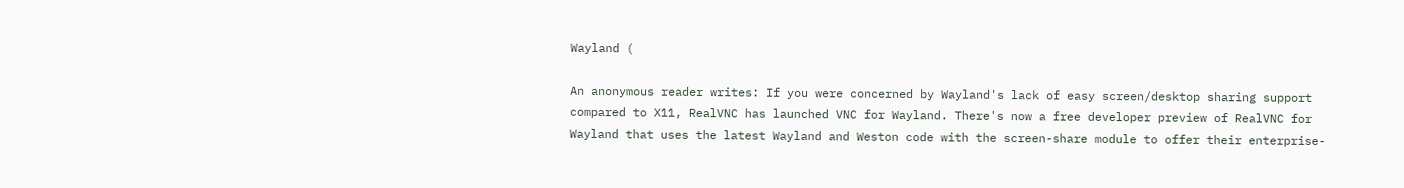Wayland (

An anonymous reader writes: If you were concerned by Wayland's lack of easy screen/desktop sharing support compared to X11, RealVNC has launched VNC for Wayland. There's now a free developer preview of RealVNC for Wayland that uses the latest Wayland and Weston code with the screen-share module to offer their enterprise-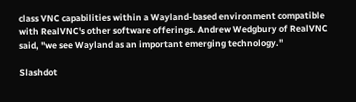class VNC capabilities within a Wayland-based environment compatible with RealVNC's other software offerings. Andrew Wedgbury of RealVNC said, "we see Wayland as an important emerging technology."

Slashdot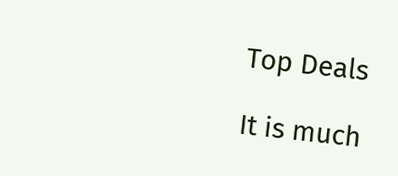Top Deals

It is much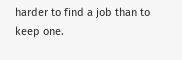harder to find a job than to keep one.